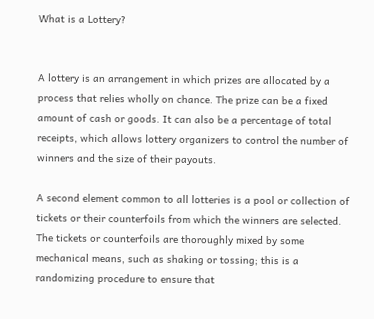What is a Lottery?


A lottery is an arrangement in which prizes are allocated by a process that relies wholly on chance. The prize can be a fixed amount of cash or goods. It can also be a percentage of total receipts, which allows lottery organizers to control the number of winners and the size of their payouts.

A second element common to all lotteries is a pool or collection of tickets or their counterfoils from which the winners are selected. The tickets or counterfoils are thoroughly mixed by some mechanical means, such as shaking or tossing; this is a randomizing procedure to ensure that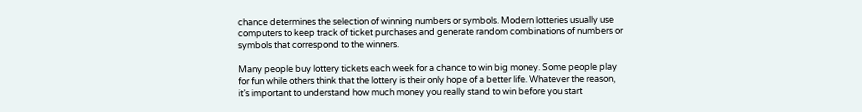chance determines the selection of winning numbers or symbols. Modern lotteries usually use computers to keep track of ticket purchases and generate random combinations of numbers or symbols that correspond to the winners.

Many people buy lottery tickets each week for a chance to win big money. Some people play for fun while others think that the lottery is their only hope of a better life. Whatever the reason, it’s important to understand how much money you really stand to win before you start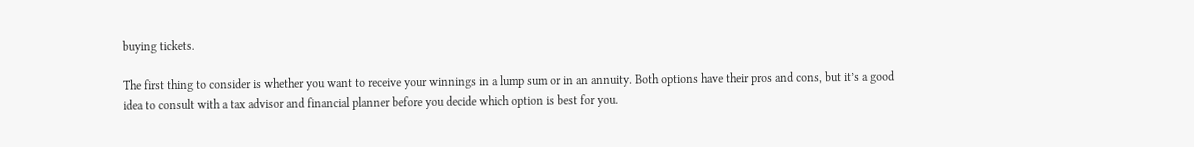buying tickets.

The first thing to consider is whether you want to receive your winnings in a lump sum or in an annuity. Both options have their pros and cons, but it’s a good idea to consult with a tax advisor and financial planner before you decide which option is best for you.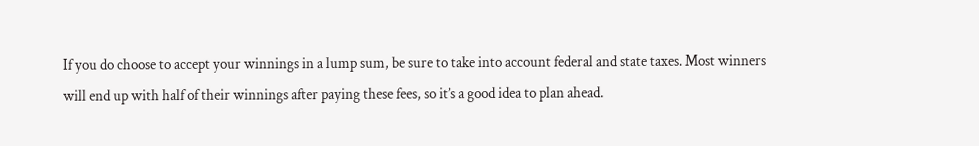If you do choose to accept your winnings in a lump sum, be sure to take into account federal and state taxes. Most winners will end up with half of their winnings after paying these fees, so it’s a good idea to plan ahead.